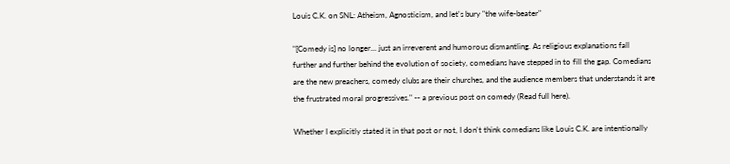Louis C.K. on SNL: Atheism, Agnosticism, and let's bury "the wife-beater"

"[Comedy is] no longer... just an irreverent and humorous dismantling. As religious explanations fall further and further behind the evolution of society, comedians have stepped in to fill the gap. Comedians are the new preachers, comedy clubs are their churches, and the audience members that understands it are the frustrated moral progressives." -- a previous post on comedy (Read full here).

Whether I explicitly stated it in that post or not, I don't think comedians like Louis C.K. are intentionally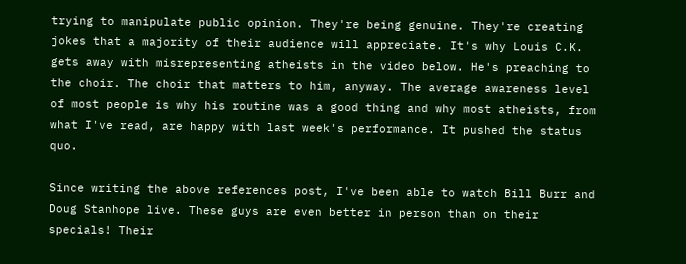trying to manipulate public opinion. They're being genuine. They're creating jokes that a majority of their audience will appreciate. It's why Louis C.K. gets away with misrepresenting atheists in the video below. He's preaching to the choir. The choir that matters to him, anyway. The average awareness level of most people is why his routine was a good thing and why most atheists, from what I've read, are happy with last week's performance. It pushed the status quo.

Since writing the above references post, I've been able to watch Bill Burr and Doug Stanhope live. These guys are even better in person than on their specials! Their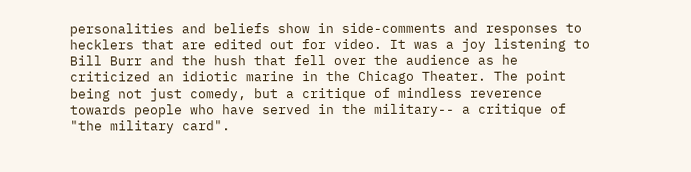personalities and beliefs show in side-comments and responses to hecklers that are edited out for video. It was a joy listening to Bill Burr and the hush that fell over the audience as he criticized an idiotic marine in the Chicago Theater. The point being not just comedy, but a critique of mindless reverence towards people who have served in the military-- a critique of "the military card".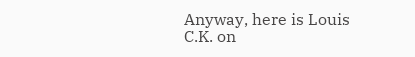Anyway, here is Louis C.K. on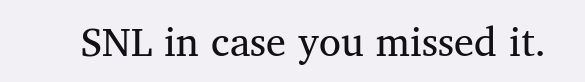SNL in case you missed it.